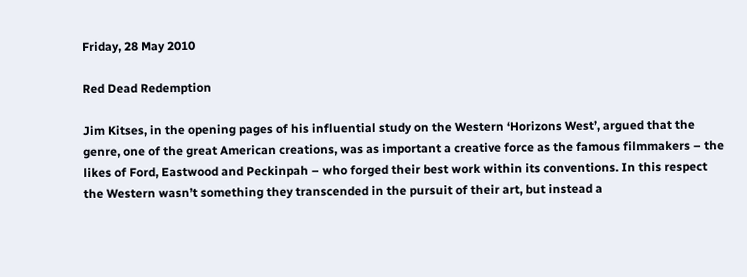Friday, 28 May 2010

Red Dead Redemption

Jim Kitses, in the opening pages of his influential study on the Western ‘Horizons West’, argued that the genre, one of the great American creations, was as important a creative force as the famous filmmakers – the likes of Ford, Eastwood and Peckinpah – who forged their best work within its conventions. In this respect the Western wasn’t something they transcended in the pursuit of their art, but instead a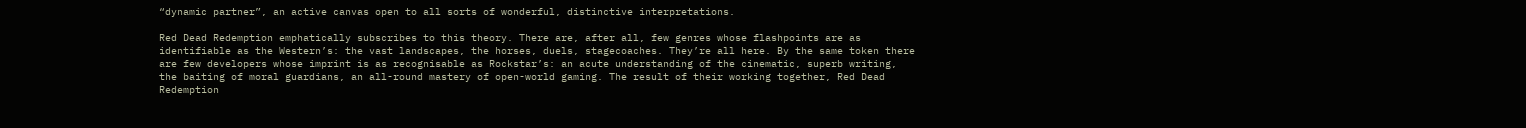“dynamic partner”, an active canvas open to all sorts of wonderful, distinctive interpretations.

Red Dead Redemption emphatically subscribes to this theory. There are, after all, few genres whose flashpoints are as identifiable as the Western’s: the vast landscapes, the horses, duels, stagecoaches. They’re all here. By the same token there are few developers whose imprint is as recognisable as Rockstar’s: an acute understanding of the cinematic, superb writing, the baiting of moral guardians, an all-round mastery of open-world gaming. The result of their working together, Red Dead Redemption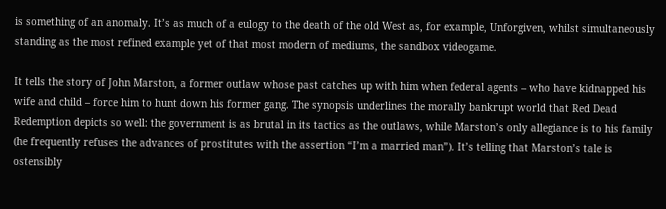is something of an anomaly. It’s as much of a eulogy to the death of the old West as, for example, Unforgiven, whilst simultaneously standing as the most refined example yet of that most modern of mediums, the sandbox videogame.

It tells the story of John Marston, a former outlaw whose past catches up with him when federal agents – who have kidnapped his wife and child – force him to hunt down his former gang. The synopsis underlines the morally bankrupt world that Red Dead Redemption depicts so well: the government is as brutal in its tactics as the outlaws, while Marston’s only allegiance is to his family (he frequently refuses the advances of prostitutes with the assertion “I’m a married man”). It’s telling that Marston’s tale is ostensibly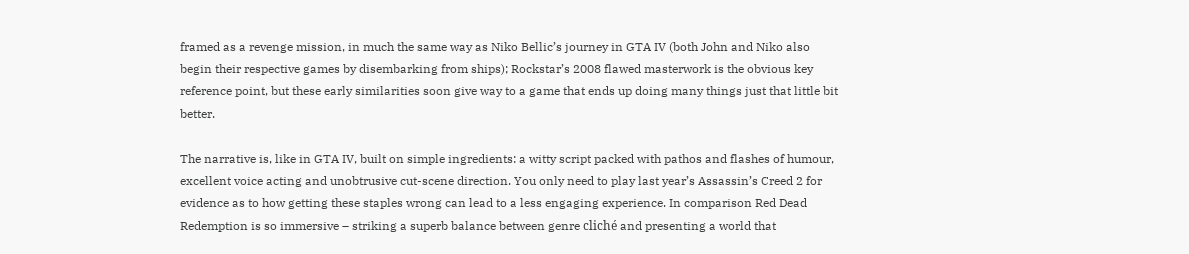framed as a revenge mission, in much the same way as Niko Bellic’s journey in GTA IV (both John and Niko also begin their respective games by disembarking from ships); Rockstar’s 2008 flawed masterwork is the obvious key reference point, but these early similarities soon give way to a game that ends up doing many things just that little bit better.

The narrative is, like in GTA IV, built on simple ingredients: a witty script packed with pathos and flashes of humour, excellent voice acting and unobtrusive cut-scene direction. You only need to play last year’s Assassin’s Creed 2 for evidence as to how getting these staples wrong can lead to a less engaging experience. In comparison Red Dead Redemption is so immersive – striking a superb balance between genre cliché and presenting a world that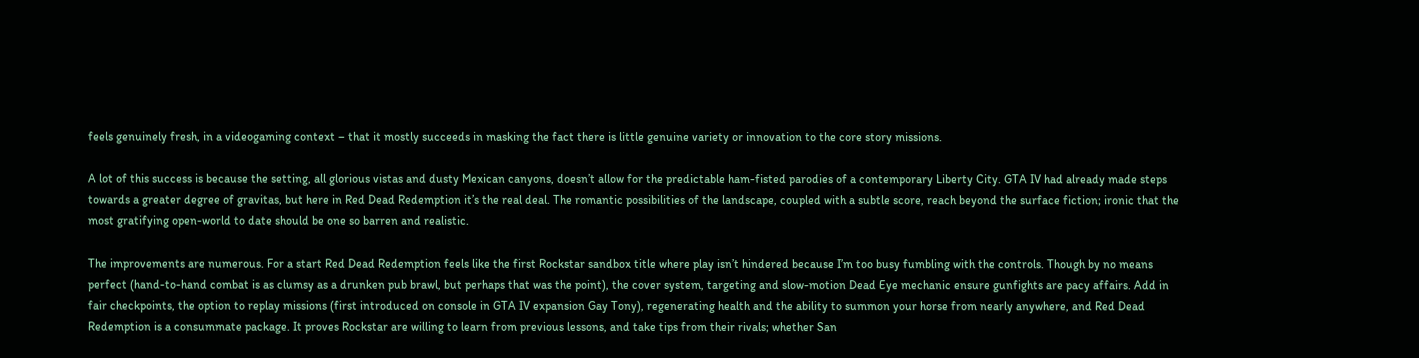feels genuinely fresh, in a videogaming context – that it mostly succeeds in masking the fact there is little genuine variety or innovation to the core story missions.

A lot of this success is because the setting, all glorious vistas and dusty Mexican canyons, doesn’t allow for the predictable ham-fisted parodies of a contemporary Liberty City. GTA IV had already made steps towards a greater degree of gravitas, but here in Red Dead Redemption it’s the real deal. The romantic possibilities of the landscape, coupled with a subtle score, reach beyond the surface fiction; ironic that the most gratifying open-world to date should be one so barren and realistic.

The improvements are numerous. For a start Red Dead Redemption feels like the first Rockstar sandbox title where play isn’t hindered because I’m too busy fumbling with the controls. Though by no means perfect (hand-to-hand combat is as clumsy as a drunken pub brawl, but perhaps that was the point), the cover system, targeting and slow-motion Dead Eye mechanic ensure gunfights are pacy affairs. Add in fair checkpoints, the option to replay missions (first introduced on console in GTA IV expansion Gay Tony), regenerating health and the ability to summon your horse from nearly anywhere, and Red Dead Redemption is a consummate package. It proves Rockstar are willing to learn from previous lessons, and take tips from their rivals; whether San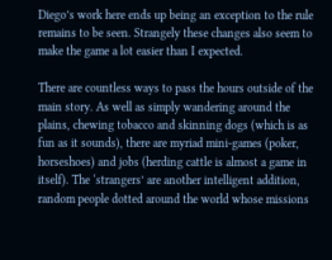Diego’s work here ends up being an exception to the rule remains to be seen. Strangely these changes also seem to make the game a lot easier than I expected.

There are countless ways to pass the hours outside of the main story. As well as simply wandering around the plains, chewing tobacco and skinning dogs (which is as fun as it sounds), there are myriad mini-games (poker, horseshoes) and jobs (herding cattle is almost a game in itself). The ‘strangers’ are another intelligent addition, random people dotted around the world whose missions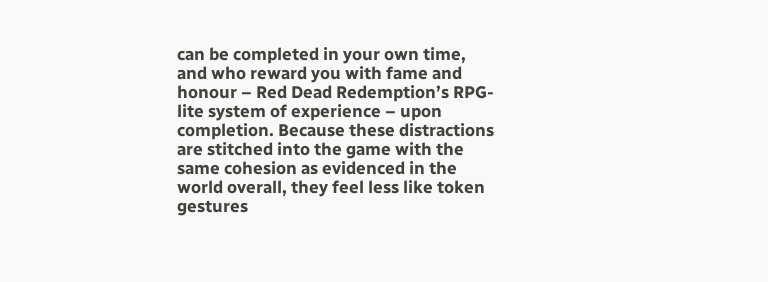can be completed in your own time, and who reward you with fame and honour – Red Dead Redemption’s RPG-lite system of experience – upon completion. Because these distractions are stitched into the game with the same cohesion as evidenced in the world overall, they feel less like token gestures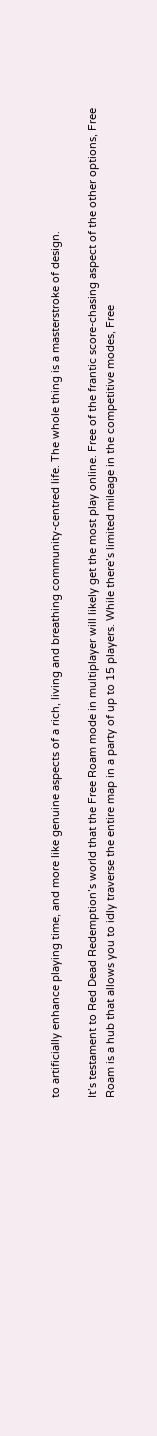to artificially enhance playing time, and more like genuine aspects of a rich, living and breathing community-centred life. The whole thing is a masterstroke of design.

It’s testament to Red Dead Redemption’s world that the Free Roam mode in multiplayer will likely get the most play online. Free of the frantic score-chasing aspect of the other options, Free Roam is a hub that allows you to idly traverse the entire map in a party of up to 15 players. While there’s limited mileage in the competitive modes, Free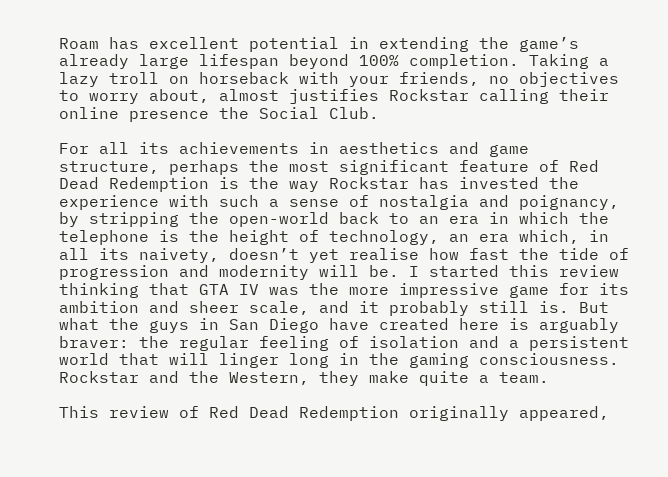Roam has excellent potential in extending the game’s already large lifespan beyond 100% completion. Taking a lazy troll on horseback with your friends, no objectives to worry about, almost justifies Rockstar calling their online presence the Social Club.

For all its achievements in aesthetics and game structure, perhaps the most significant feature of Red Dead Redemption is the way Rockstar has invested the experience with such a sense of nostalgia and poignancy, by stripping the open-world back to an era in which the telephone is the height of technology, an era which, in all its naivety, doesn’t yet realise how fast the tide of progression and modernity will be. I started this review thinking that GTA IV was the more impressive game for its ambition and sheer scale, and it probably still is. But what the guys in San Diego have created here is arguably braver: the regular feeling of isolation and a persistent world that will linger long in the gaming consciousness. Rockstar and the Western, they make quite a team.

This review of Red Dead Redemption originally appeared,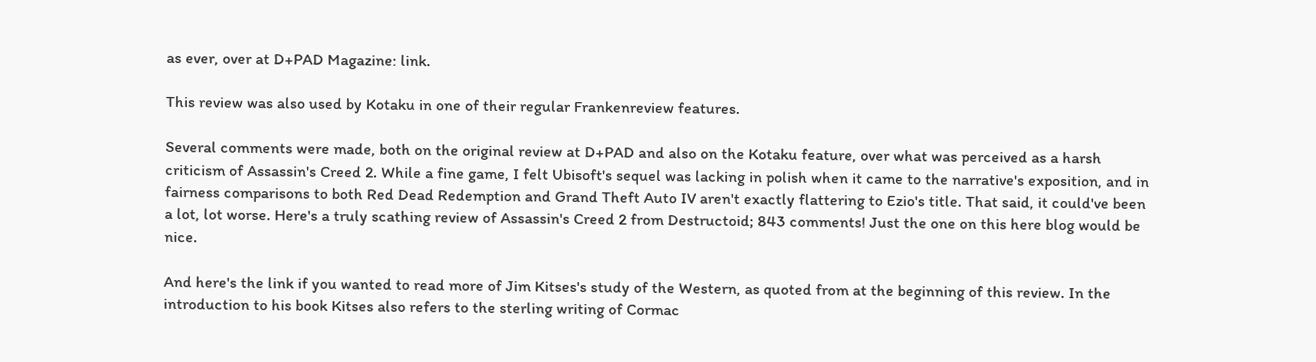as ever, over at D+PAD Magazine: link.

This review was also used by Kotaku in one of their regular Frankenreview features.

Several comments were made, both on the original review at D+PAD and also on the Kotaku feature, over what was perceived as a harsh criticism of Assassin's Creed 2. While a fine game, I felt Ubisoft's sequel was lacking in polish when it came to the narrative's exposition, and in fairness comparisons to both Red Dead Redemption and Grand Theft Auto IV aren't exactly flattering to Ezio's title. That said, it could've been a lot, lot worse. Here's a truly scathing review of Assassin's Creed 2 from Destructoid; 843 comments! Just the one on this here blog would be nice.

And here's the link if you wanted to read more of Jim Kitses's study of the Western, as quoted from at the beginning of this review. In the introduction to his book Kitses also refers to the sterling writing of Cormac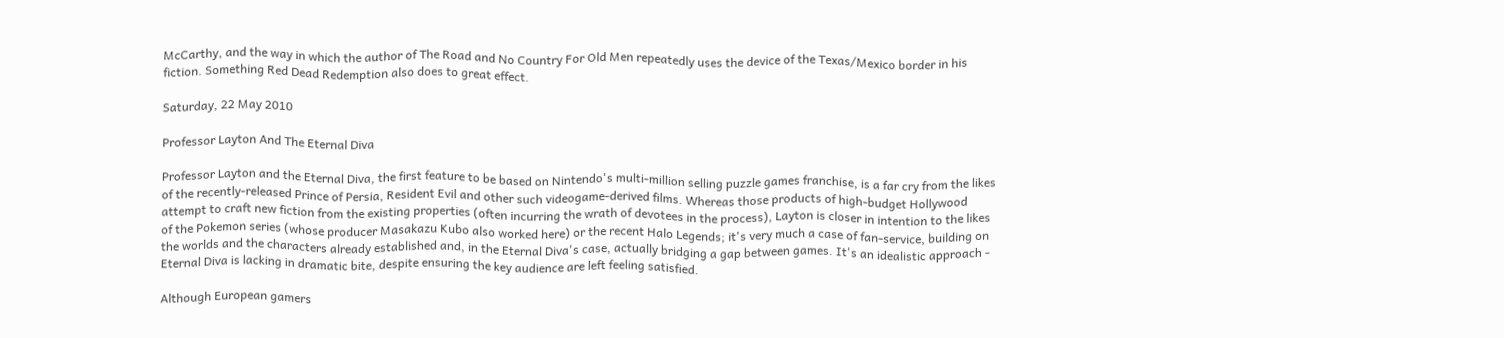McCarthy, and the way in which the author of The Road and No Country For Old Men repeatedly uses the device of the Texas/Mexico border in his fiction. Something Red Dead Redemption also does to great effect.

Saturday, 22 May 2010

Professor Layton And The Eternal Diva

Professor Layton and the Eternal Diva, the first feature to be based on Nintendo's multi-million selling puzzle games franchise, is a far cry from the likes of the recently-released Prince of Persia, Resident Evil and other such videogame-derived films. Whereas those products of high-budget Hollywood attempt to craft new fiction from the existing properties (often incurring the wrath of devotees in the process), Layton is closer in intention to the likes of the Pokemon series (whose producer Masakazu Kubo also worked here) or the recent Halo Legends; it's very much a case of fan-service, building on the worlds and the characters already established and, in the Eternal Diva's case, actually bridging a gap between games. It's an idealistic approach - Eternal Diva is lacking in dramatic bite, despite ensuring the key audience are left feeling satisfied.

Although European gamers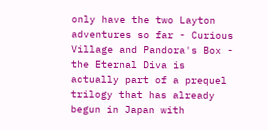only have the two Layton adventures so far - Curious Village and Pandora's Box - the Eternal Diva is actually part of a prequel trilogy that has already begun in Japan with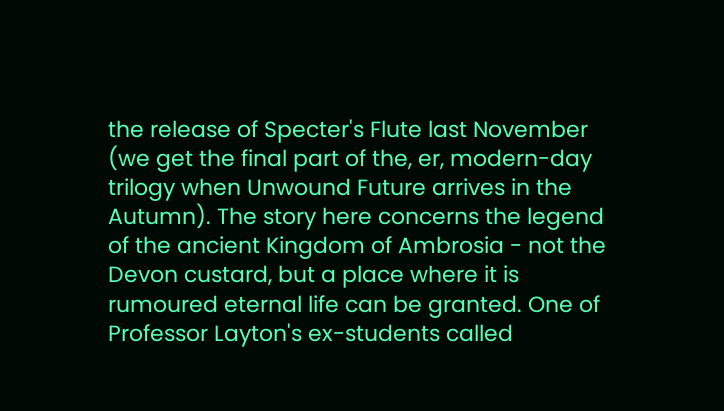the release of Specter's Flute last November (we get the final part of the, er, modern-day trilogy when Unwound Future arrives in the Autumn). The story here concerns the legend of the ancient Kingdom of Ambrosia - not the Devon custard, but a place where it is rumoured eternal life can be granted. One of Professor Layton's ex-students called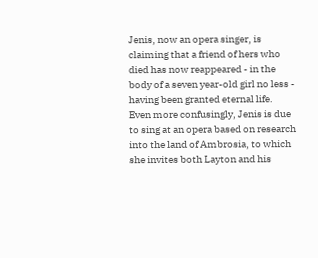Jenis, now an opera singer, is claiming that a friend of hers who died has now reappeared - in the body of a seven year-old girl no less - having been granted eternal life. Even more confusingly, Jenis is due to sing at an opera based on research into the land of Ambrosia, to which she invites both Layton and his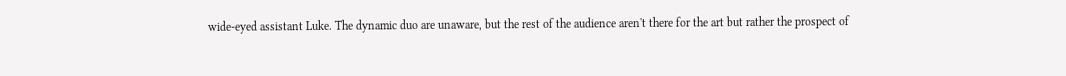wide-eyed assistant Luke. The dynamic duo are unaware, but the rest of the audience aren't there for the art but rather the prospect of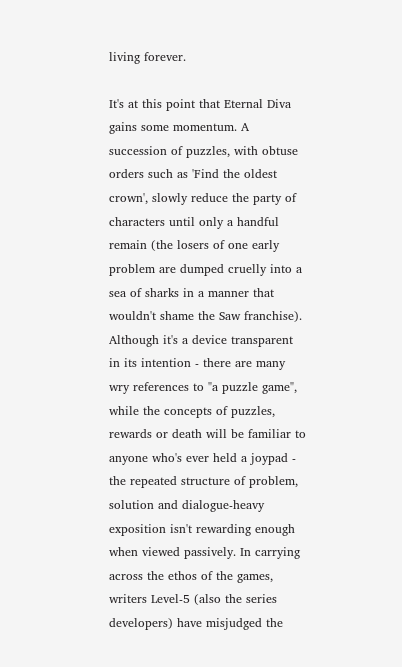living forever.

It's at this point that Eternal Diva gains some momentum. A succession of puzzles, with obtuse orders such as 'Find the oldest crown', slowly reduce the party of characters until only a handful remain (the losers of one early problem are dumped cruelly into a sea of sharks in a manner that wouldn't shame the Saw franchise). Although it's a device transparent in its intention - there are many wry references to "a puzzle game", while the concepts of puzzles, rewards or death will be familiar to anyone who's ever held a joypad - the repeated structure of problem, solution and dialogue-heavy exposition isn't rewarding enough when viewed passively. In carrying across the ethos of the games, writers Level-5 (also the series developers) have misjudged the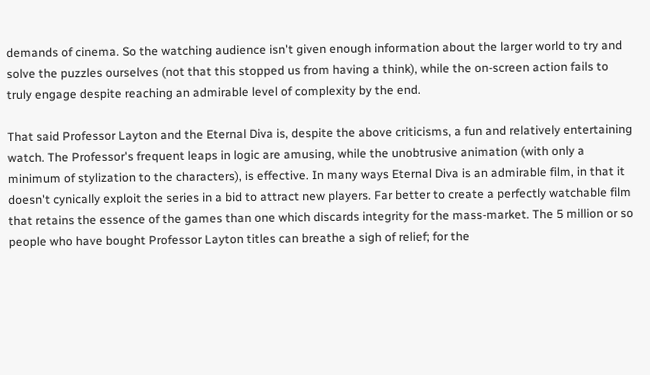demands of cinema. So the watching audience isn't given enough information about the larger world to try and solve the puzzles ourselves (not that this stopped us from having a think), while the on-screen action fails to truly engage despite reaching an admirable level of complexity by the end.

That said Professor Layton and the Eternal Diva is, despite the above criticisms, a fun and relatively entertaining watch. The Professor's frequent leaps in logic are amusing, while the unobtrusive animation (with only a minimum of stylization to the characters), is effective. In many ways Eternal Diva is an admirable film, in that it doesn't cynically exploit the series in a bid to attract new players. Far better to create a perfectly watchable film that retains the essence of the games than one which discards integrity for the mass-market. The 5 million or so people who have bought Professor Layton titles can breathe a sigh of relief; for the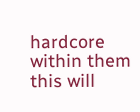hardcore within them this will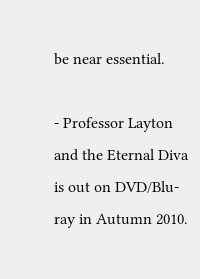be near essential.

- Professor Layton and the Eternal Diva is out on DVD/Blu-ray in Autumn 2010.